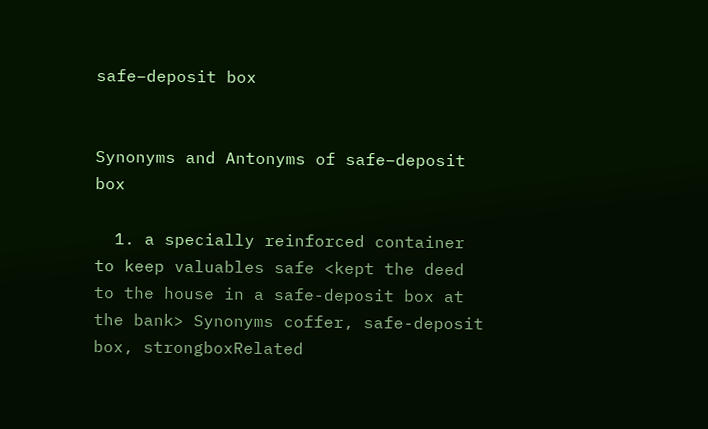safe–deposit box


Synonyms and Antonyms of safe–deposit box

  1. a specially reinforced container to keep valuables safe <kept the deed to the house in a safe-deposit box at the bank> Synonyms coffer, safe-deposit box, strongboxRelated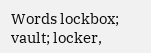Words lockbox; vault; locker,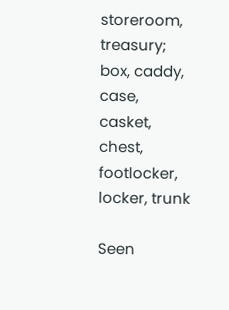storeroom, treasury; box, caddy, case, casket, chest, footlocker, locker, trunk

Seen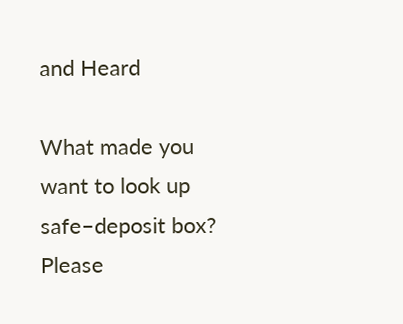and Heard

What made you want to look up safe–deposit box? Please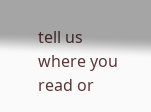tell us where you read or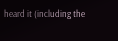heard it (including the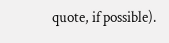quote, if possible).